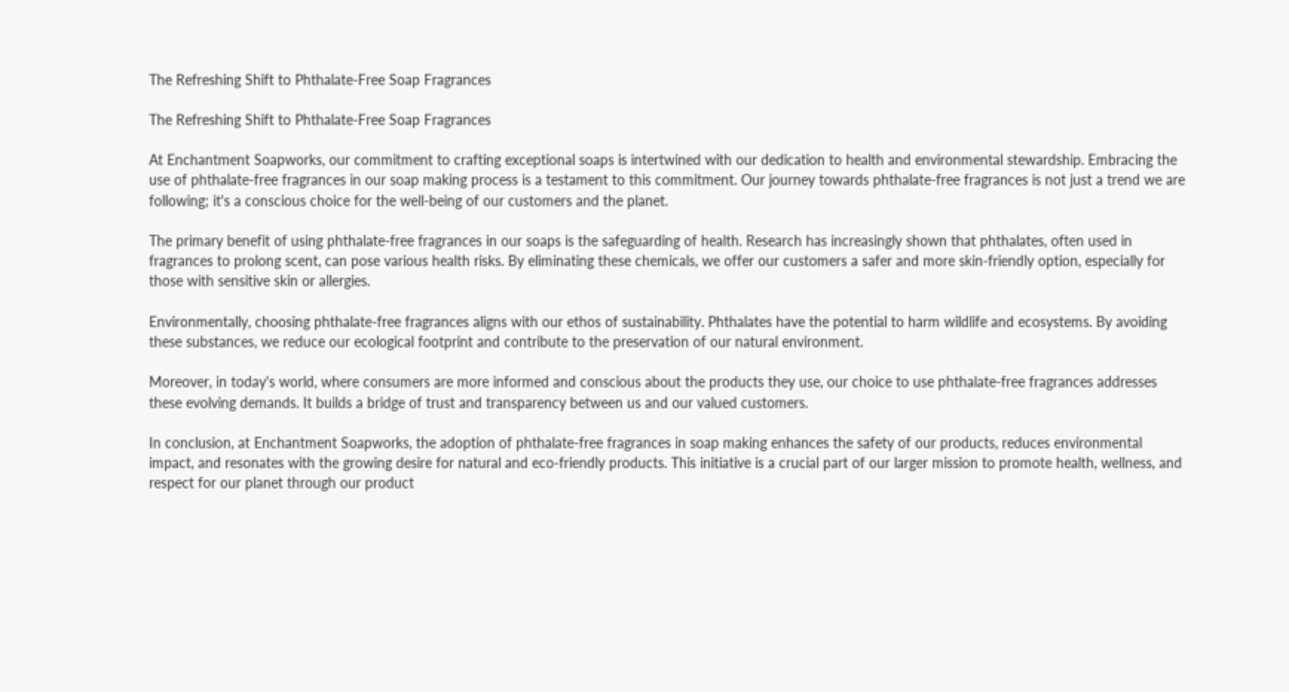The Refreshing Shift to Phthalate-Free Soap Fragrances

The Refreshing Shift to Phthalate-Free Soap Fragrances

At Enchantment Soapworks, our commitment to crafting exceptional soaps is intertwined with our dedication to health and environmental stewardship. Embracing the use of phthalate-free fragrances in our soap making process is a testament to this commitment. Our journey towards phthalate-free fragrances is not just a trend we are following; it's a conscious choice for the well-being of our customers and the planet.

The primary benefit of using phthalate-free fragrances in our soaps is the safeguarding of health. Research has increasingly shown that phthalates, often used in fragrances to prolong scent, can pose various health risks. By eliminating these chemicals, we offer our customers a safer and more skin-friendly option, especially for those with sensitive skin or allergies.

Environmentally, choosing phthalate-free fragrances aligns with our ethos of sustainability. Phthalates have the potential to harm wildlife and ecosystems. By avoiding these substances, we reduce our ecological footprint and contribute to the preservation of our natural environment.

Moreover, in today's world, where consumers are more informed and conscious about the products they use, our choice to use phthalate-free fragrances addresses these evolving demands. It builds a bridge of trust and transparency between us and our valued customers.

In conclusion, at Enchantment Soapworks, the adoption of phthalate-free fragrances in soap making enhances the safety of our products, reduces environmental impact, and resonates with the growing desire for natural and eco-friendly products. This initiative is a crucial part of our larger mission to promote health, wellness, and respect for our planet through our product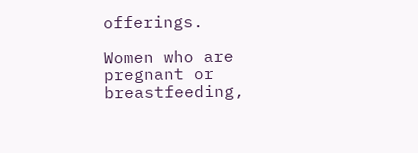offerings.

Women who are pregnant or breastfeeding,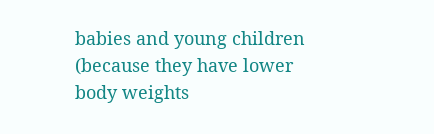babies and young children (because they have lower body weights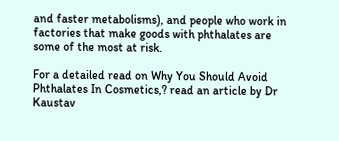and faster metabolisms), and people who work in factories that make goods with phthalates are some of the most at risk.

For a detailed read on Why You Should Avoid Phthalates In Cosmetics,? read an article by Dr Kaustav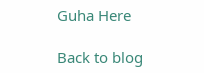Guha Here

Back to blog